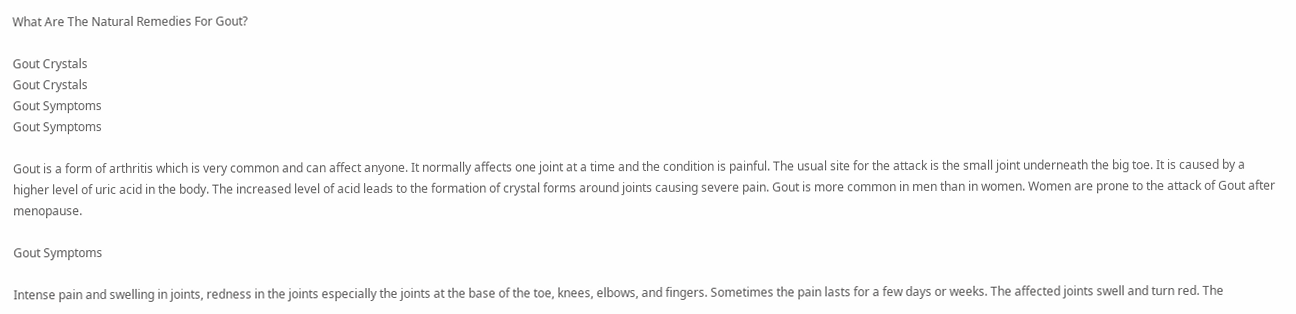What Are The Natural Remedies For Gout?

Gout Crystals
Gout Crystals
Gout Symptoms
Gout Symptoms

Gout is a form of arthritis which is very common and can affect anyone. It normally affects one joint at a time and the condition is painful. The usual site for the attack is the small joint underneath the big toe. It is caused by a higher level of uric acid in the body. The increased level of acid leads to the formation of crystal forms around joints causing severe pain. Gout is more common in men than in women. Women are prone to the attack of Gout after menopause.

Gout Symptoms

Intense pain and swelling in joints, redness in the joints especially the joints at the base of the toe, knees, elbows, and fingers. Sometimes the pain lasts for a few days or weeks. The affected joints swell and turn red. The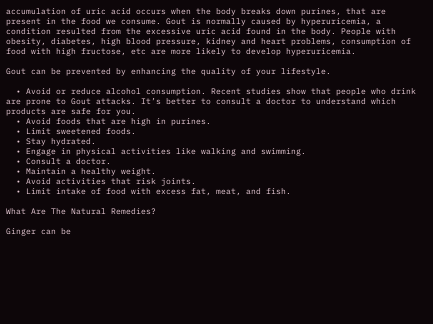accumulation of uric acid occurs when the body breaks down purines, that are present in the food we consume. Gout is normally caused by hyperuricemia, a condition resulted from the excessive uric acid found in the body. People with obesity, diabetes, high blood pressure, kidney and heart problems, consumption of food with high fructose, etc are more likely to develop hyperuricemia.

Gout can be prevented by enhancing the quality of your lifestyle.

  • Avoid or reduce alcohol consumption. Recent studies show that people who drink are prone to Gout attacks. It’s better to consult a doctor to understand which products are safe for you.
  • Avoid foods that are high in purines.
  • Limit sweetened foods.
  • Stay hydrated.
  • Engage in physical activities like walking and swimming.
  • Consult a doctor.
  • Maintain a healthy weight.
  • Avoid activities that risk joints.
  • Limit intake of food with excess fat, meat, and fish.

What Are The Natural Remedies?

Ginger can be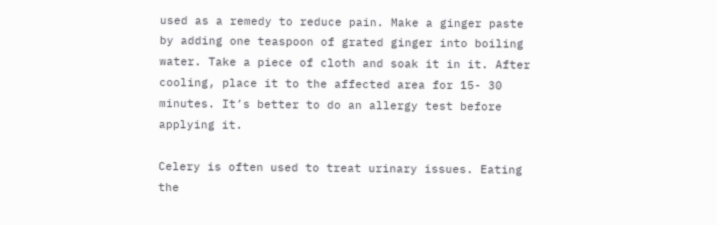used as a remedy to reduce pain. Make a ginger paste by adding one teaspoon of grated ginger into boiling water. Take a piece of cloth and soak it in it. After cooling, place it to the affected area for 15- 30 minutes. It’s better to do an allergy test before applying it.

Celery is often used to treat urinary issues. Eating the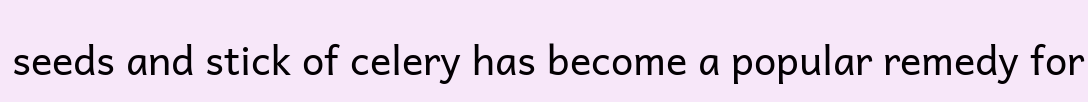seeds and stick of celery has become a popular remedy for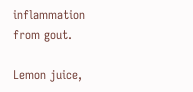inflammation from gout.

Lemon juice,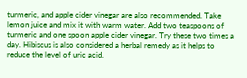turmeric, and apple cider vinegar are also recommended. Take lemon juice and mix it with warm water. Add two teaspoons of turmeric and one spoon apple cider vinegar. Try these two times a day. Hibiscus is also considered a herbal remedy as it helps to reduce the level of uric acid.